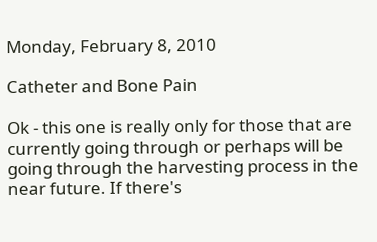Monday, February 8, 2010

Catheter and Bone Pain

Ok - this one is really only for those that are currently going through or perhaps will be going through the harvesting process in the near future. If there's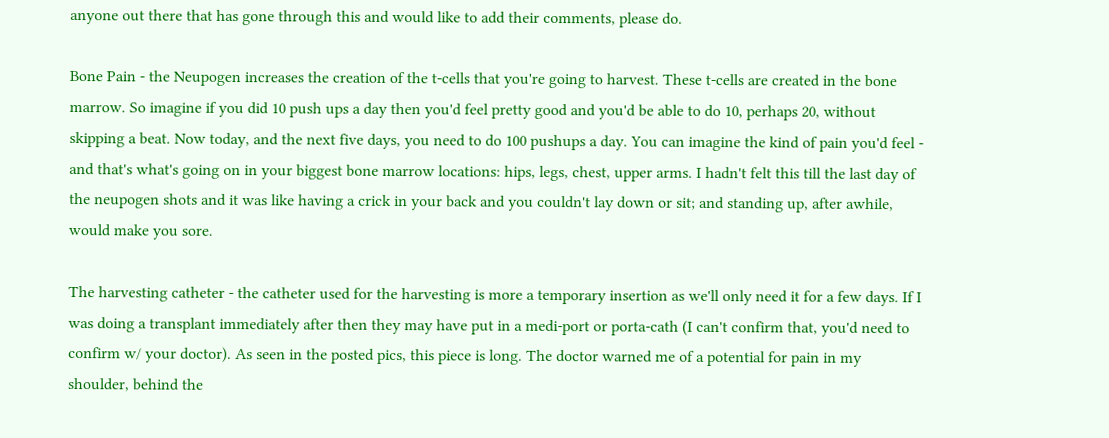anyone out there that has gone through this and would like to add their comments, please do.

Bone Pain - the Neupogen increases the creation of the t-cells that you're going to harvest. These t-cells are created in the bone marrow. So imagine if you did 10 push ups a day then you'd feel pretty good and you'd be able to do 10, perhaps 20, without skipping a beat. Now today, and the next five days, you need to do 100 pushups a day. You can imagine the kind of pain you'd feel - and that's what's going on in your biggest bone marrow locations: hips, legs, chest, upper arms. I hadn't felt this till the last day of the neupogen shots and it was like having a crick in your back and you couldn't lay down or sit; and standing up, after awhile, would make you sore.

The harvesting catheter - the catheter used for the harvesting is more a temporary insertion as we'll only need it for a few days. If I was doing a transplant immediately after then they may have put in a medi-port or porta-cath (I can't confirm that, you'd need to confirm w/ your doctor). As seen in the posted pics, this piece is long. The doctor warned me of a potential for pain in my shoulder, behind the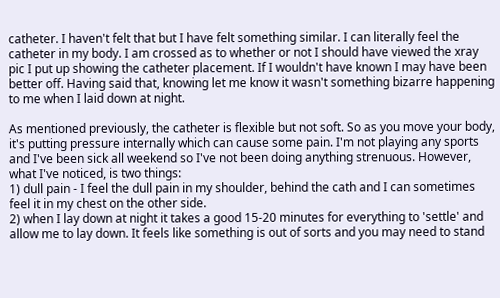catheter. I haven't felt that but I have felt something similar. I can literally feel the catheter in my body. I am crossed as to whether or not I should have viewed the xray pic I put up showing the catheter placement. If I wouldn't have known I may have been better off. Having said that, knowing let me know it wasn't something bizarre happening to me when I laid down at night.

As mentioned previously, the catheter is flexible but not soft. So as you move your body, it's putting pressure internally which can cause some pain. I'm not playing any sports and I've been sick all weekend so I've not been doing anything strenuous. However, what I've noticed, is two things:
1) dull pain - I feel the dull pain in my shoulder, behind the cath and I can sometimes feel it in my chest on the other side.
2) when I lay down at night it takes a good 15-20 minutes for everything to 'settle' and allow me to lay down. It feels like something is out of sorts and you may need to stand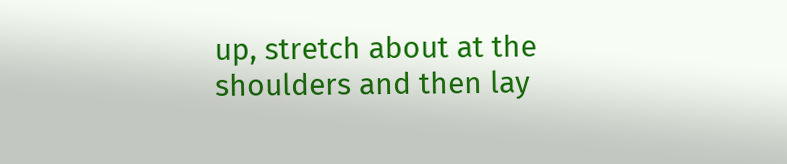up, stretch about at the shoulders and then lay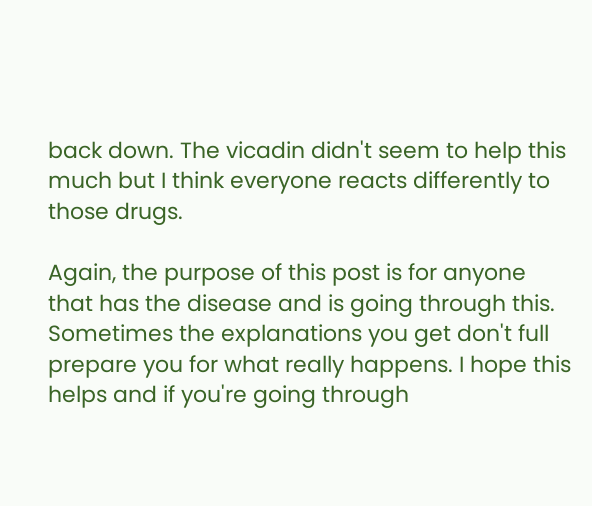back down. The vicadin didn't seem to help this much but I think everyone reacts differently to those drugs.

Again, the purpose of this post is for anyone that has the disease and is going through this. Sometimes the explanations you get don't full prepare you for what really happens. I hope this helps and if you're going through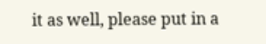it as well, please put in a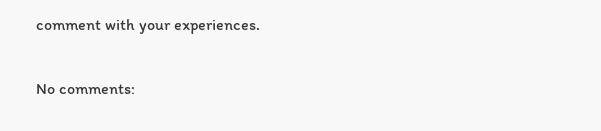comment with your experiences.

No comments: